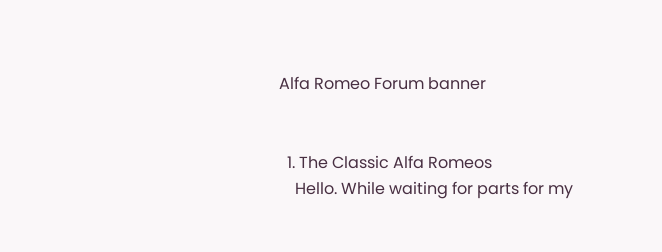Alfa Romeo Forum banner


  1. The Classic Alfa Romeos
    Hello. While waiting for parts for my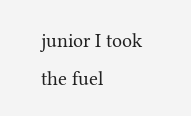junior I took the fuel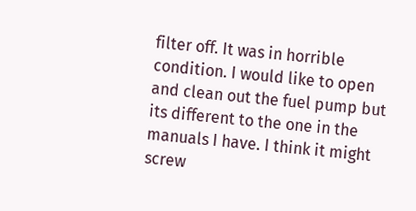filter off. It was in horrible condition. I would like to open and clean out the fuel pump but its different to the one in the manuals I have. I think it might screw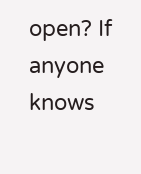open? If anyone knows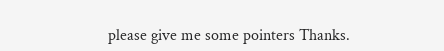please give me some pointers Thanks.